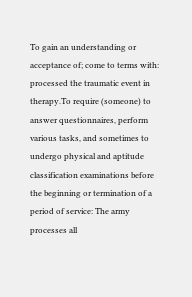To gain an understanding or acceptance of; come to terms with: processed the traumatic event in therapy.To require (someone) to answer questionnaires, perform various tasks, and sometimes to undergo physical and aptitude classification examinations before the beginning or termination of a period of service: The army processes all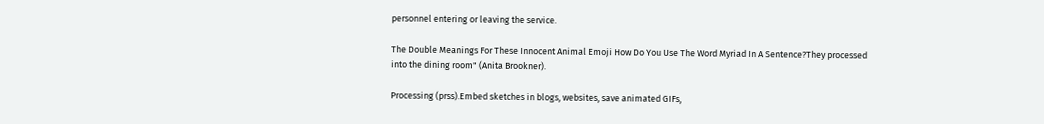personnel entering or leaving the service.

The Double Meanings For These Innocent Animal Emoji How Do You Use The Word Myriad In A Sentence?They processed into the dining room" (Anita Brookner).

Processing (prss).Embed sketches in blogs, websites, save animated GIFs,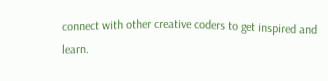connect with other creative coders to get inspired and learn.